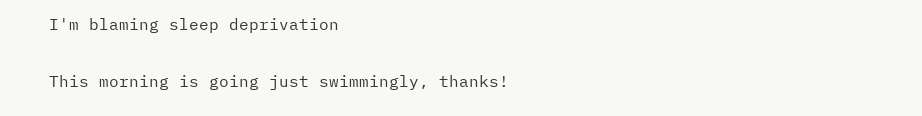I'm blaming sleep deprivation

This morning is going just swimmingly, thanks!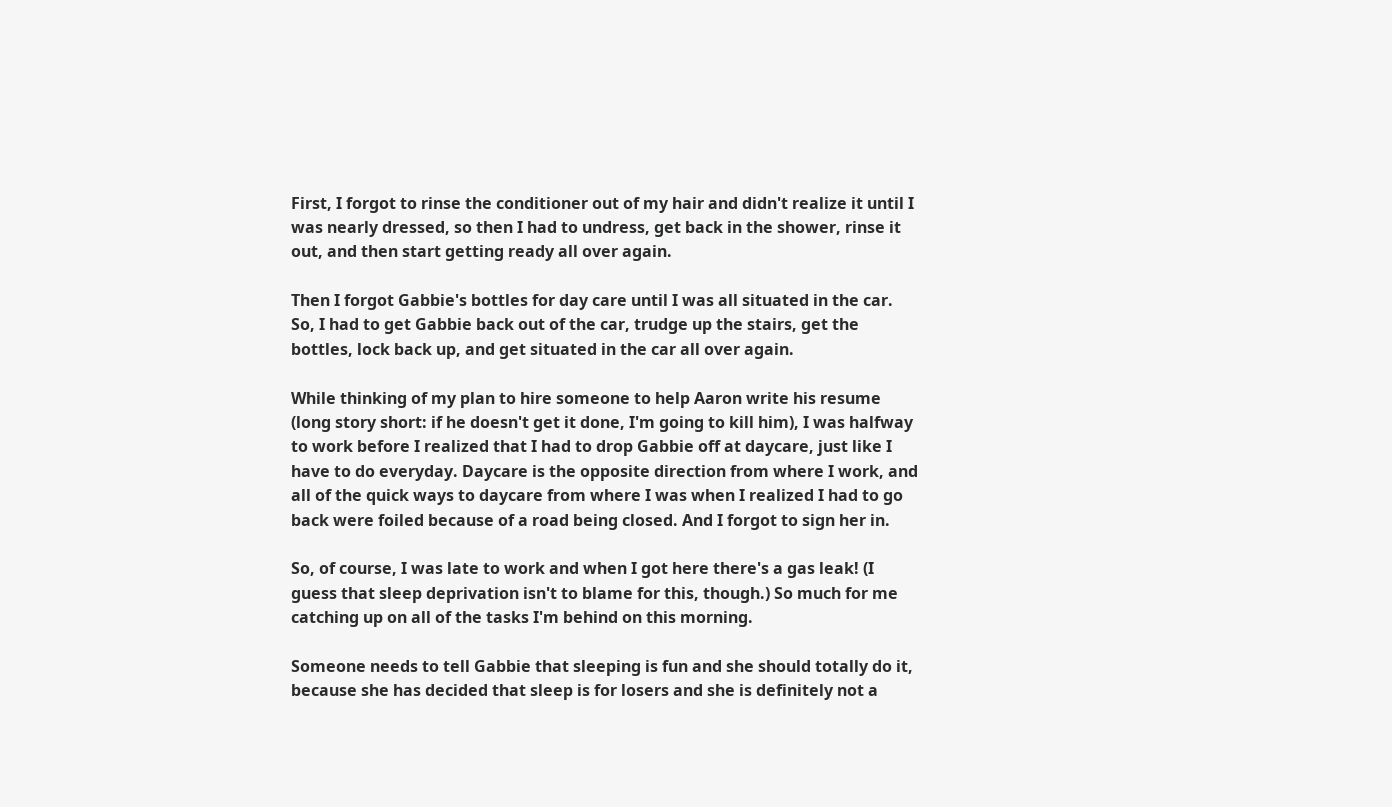First, I forgot to rinse the conditioner out of my hair and didn't realize it until I was nearly dressed, so then I had to undress, get back in the shower, rinse it out, and then start getting ready all over again.

Then I forgot Gabbie's bottles for day care until I was all situated in the car. So, I had to get Gabbie back out of the car, trudge up the stairs, get the bottles, lock back up, and get situated in the car all over again.

While thinking of my plan to hire someone to help Aaron write his resume (long story short: if he doesn't get it done, I'm going to kill him), I was halfway to work before I realized that I had to drop Gabbie off at daycare, just like I have to do everyday. Daycare is the opposite direction from where I work, and all of the quick ways to daycare from where I was when I realized I had to go back were foiled because of a road being closed. And I forgot to sign her in.

So, of course, I was late to work and when I got here there's a gas leak! (I guess that sleep deprivation isn't to blame for this, though.) So much for me catching up on all of the tasks I'm behind on this morning.

Someone needs to tell Gabbie that sleeping is fun and she should totally do it, because she has decided that sleep is for losers and she is definitely not a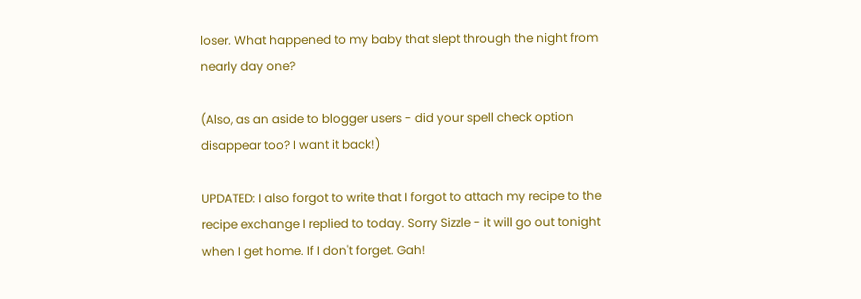loser. What happened to my baby that slept through the night from nearly day one?

(Also, as an aside to blogger users - did your spell check option disappear too? I want it back!)

UPDATED: I also forgot to write that I forgot to attach my recipe to the recipe exchange I replied to today. Sorry Sizzle - it will go out tonight when I get home. If I don't forget. Gah!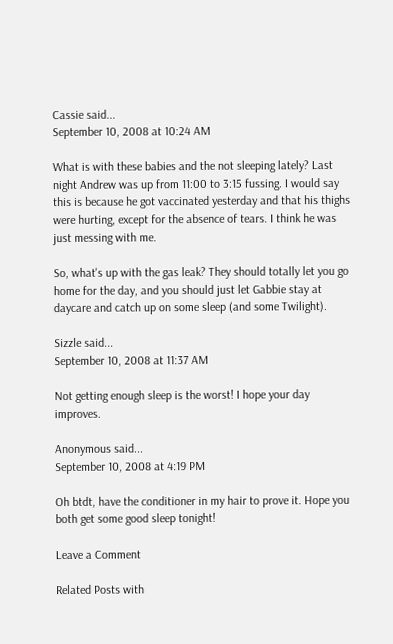Cassie said...
September 10, 2008 at 10:24 AM

What is with these babies and the not sleeping lately? Last night Andrew was up from 11:00 to 3:15 fussing. I would say this is because he got vaccinated yesterday and that his thighs were hurting, except for the absence of tears. I think he was just messing with me.

So, what's up with the gas leak? They should totally let you go home for the day, and you should just let Gabbie stay at daycare and catch up on some sleep (and some Twilight).

Sizzle said...
September 10, 2008 at 11:37 AM

Not getting enough sleep is the worst! I hope your day improves.

Anonymous said...
September 10, 2008 at 4:19 PM

Oh btdt, have the conditioner in my hair to prove it. Hope you both get some good sleep tonight!

Leave a Comment

Related Posts with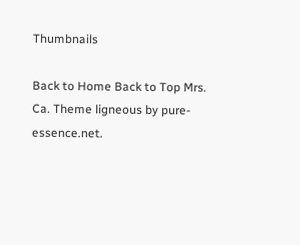Thumbnails

Back to Home Back to Top Mrs. Ca. Theme ligneous by pure-essence.net.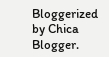Bloggerized by Chica Blogger.